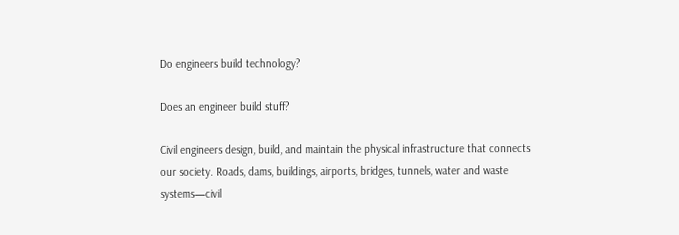Do engineers build technology?

Does an engineer build stuff?

Civil engineers design, build, and maintain the physical infrastructure that connects our society. Roads, dams, buildings, airports, bridges, tunnels, water and waste systems—civil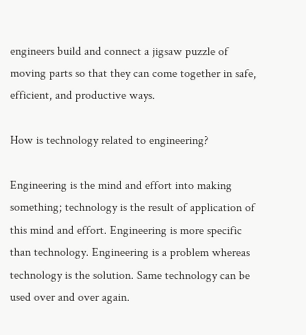engineers build and connect a jigsaw puzzle of moving parts so that they can come together in safe, efficient, and productive ways.

How is technology related to engineering?

Engineering is the mind and effort into making something; technology is the result of application of this mind and effort. Engineering is more specific than technology. Engineering is a problem whereas technology is the solution. Same technology can be used over and over again.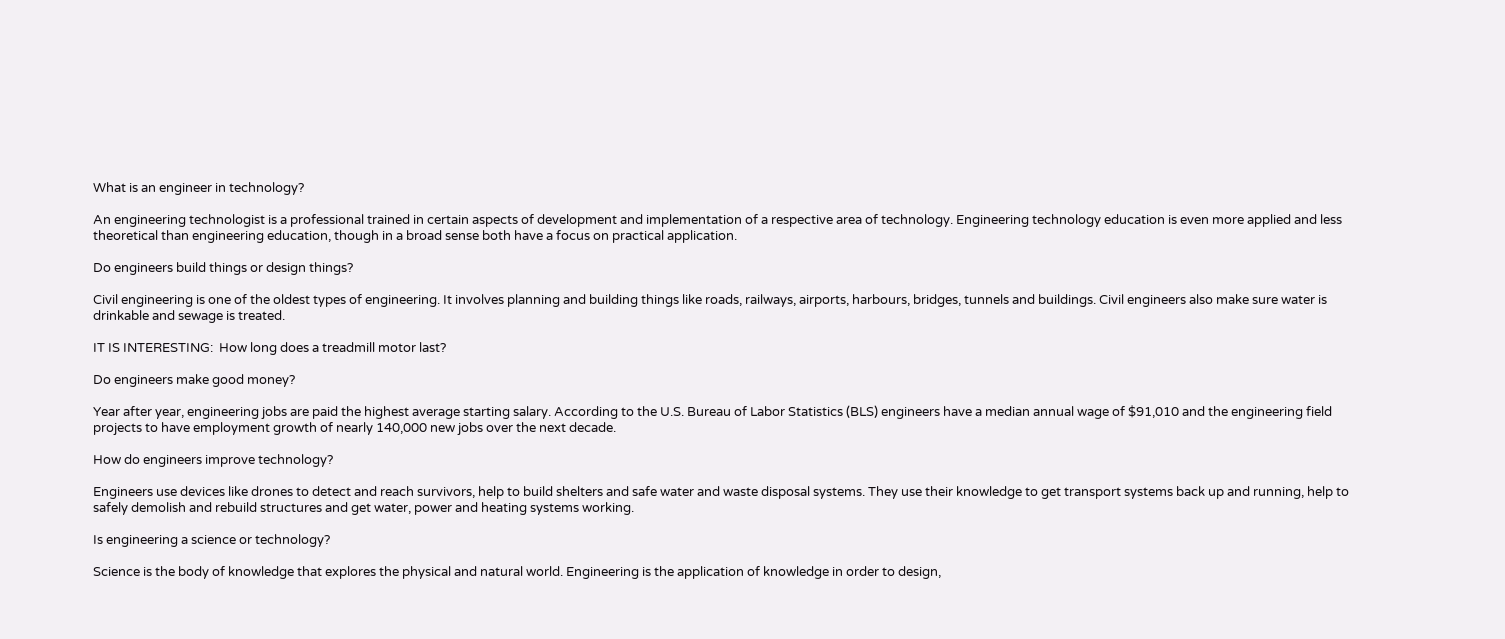What is an engineer in technology?

An engineering technologist is a professional trained in certain aspects of development and implementation of a respective area of technology. Engineering technology education is even more applied and less theoretical than engineering education, though in a broad sense both have a focus on practical application.

Do engineers build things or design things?

Civil engineering is one of the oldest types of engineering. It involves planning and building things like roads, railways, airports, harbours, bridges, tunnels and buildings. Civil engineers also make sure water is drinkable and sewage is treated.

IT IS INTERESTING:  How long does a treadmill motor last?

Do engineers make good money?

Year after year, engineering jobs are paid the highest average starting salary. According to the U.S. Bureau of Labor Statistics (BLS) engineers have a median annual wage of $91,010 and the engineering field projects to have employment growth of nearly 140,000 new jobs over the next decade.

How do engineers improve technology?

Engineers use devices like drones to detect and reach survivors, help to build shelters and safe water and waste disposal systems. They use their knowledge to get transport systems back up and running, help to safely demolish and rebuild structures and get water, power and heating systems working.

Is engineering a science or technology?

Science is the body of knowledge that explores the physical and natural world. Engineering is the application of knowledge in order to design,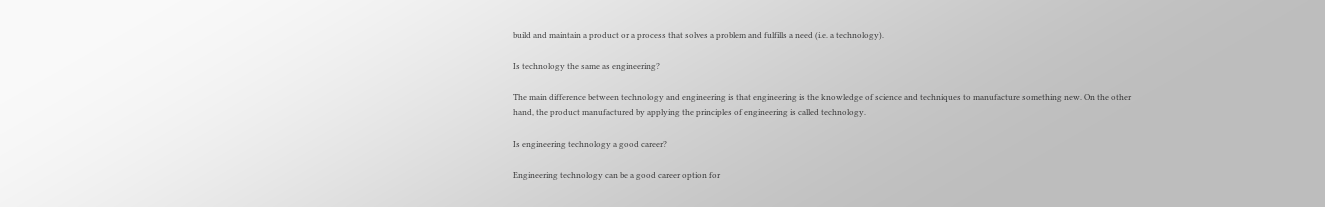build and maintain a product or a process that solves a problem and fulfills a need (i.e. a technology).

Is technology the same as engineering?

The main difference between technology and engineering is that engineering is the knowledge of science and techniques to manufacture something new. On the other hand, the product manufactured by applying the principles of engineering is called technology.

Is engineering technology a good career?

Engineering technology can be a good career option for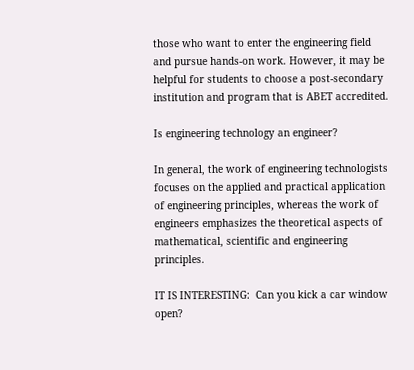those who want to enter the engineering field and pursue hands-on work. However, it may be helpful for students to choose a post-secondary institution and program that is ABET accredited.

Is engineering technology an engineer?

In general, the work of engineering technologists focuses on the applied and practical application of engineering principles, whereas the work of engineers emphasizes the theoretical aspects of mathematical, scientific and engineering principles.

IT IS INTERESTING:  Can you kick a car window open?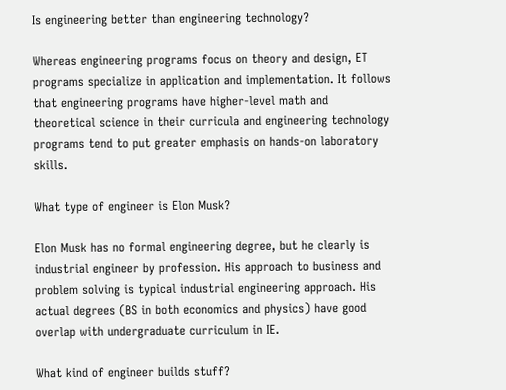Is engineering better than engineering technology?

Whereas engineering programs focus on theory and design, ET programs specialize in application and implementation. It follows that engineering programs have higher-level math and theoretical science in their curricula and engineering technology programs tend to put greater emphasis on hands-on laboratory skills.

What type of engineer is Elon Musk?

Elon Musk has no formal engineering degree, but he clearly is industrial engineer by profession. His approach to business and problem solving is typical industrial engineering approach. His actual degrees (BS in both economics and physics) have good overlap with undergraduate curriculum in IE.

What kind of engineer builds stuff?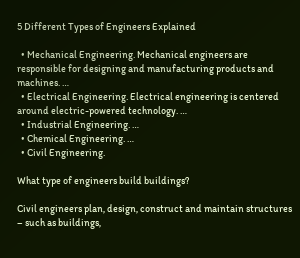5 Different Types of Engineers Explained

  • Mechanical Engineering. Mechanical engineers are responsible for designing and manufacturing products and machines. …
  • Electrical Engineering. Electrical engineering is centered around electric-powered technology. …
  • Industrial Engineering. …
  • Chemical Engineering. …
  • Civil Engineering.

What type of engineers build buildings?

Civil engineers plan, design, construct and maintain structures – such as buildings,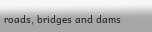roads, bridges and dams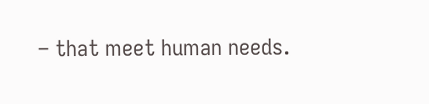– that meet human needs.